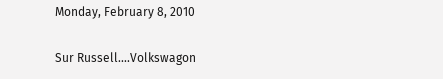Monday, February 8, 2010

Sur Russell....Volkswagon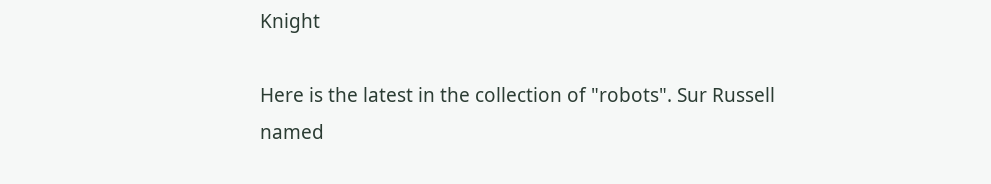Knight

Here is the latest in the collection of "robots". Sur Russell named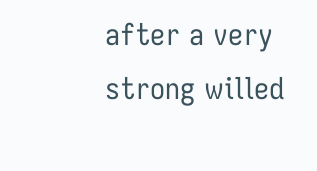after a very strong willed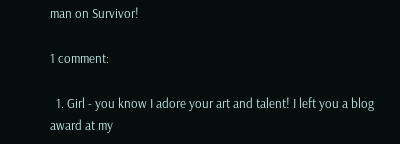man on Survivor!

1 comment:

  1. Girl - you know I adore your art and talent! I left you a blog award at my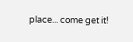place... come get it!